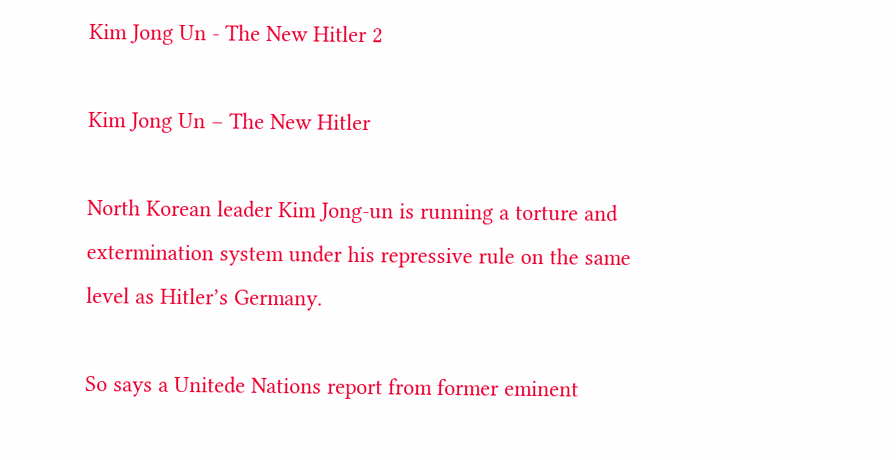Kim Jong Un - The New Hitler 2

Kim Jong Un – The New Hitler

North Korean leader Kim Jong-un is running a torture and extermination system under his repressive rule on the same level as Hitler’s Germany.

So says a Unitede Nations report from former eminent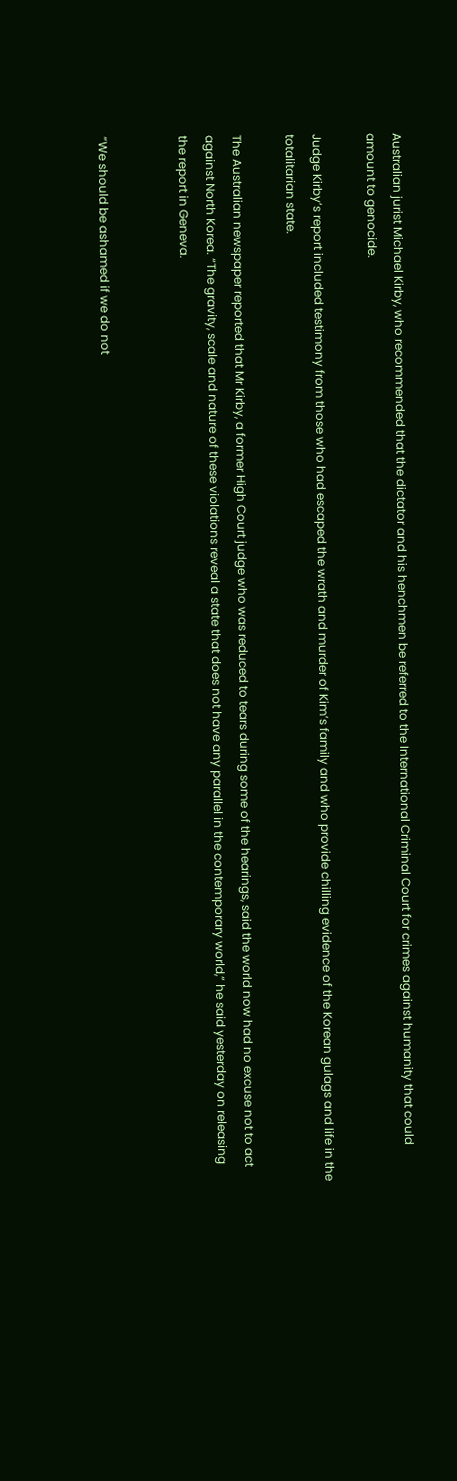Australian jurist Michael Kirby, who recommended that the dictator and his henchmen be referred to the International Criminal Court for crimes against humanity that could amount to genocide.

Judge Kirby’s report included testimony from those who had escaped the wrath and murder of Kim’s family and who provide chilling evidence of the Korean gulags and life in the totalitarian state.

The Australian newspaper reported that Mr Kirby, a former High Court judge who was reduced to tears during some of the hearings, said the world now had no excuse not to act against North Korea. “The gravity, scale and nature of these violations reveal a state that does not have any parallel in the contemporary world,” he said yesterday on releasing the report in Geneva.


“We should be ashamed if we do not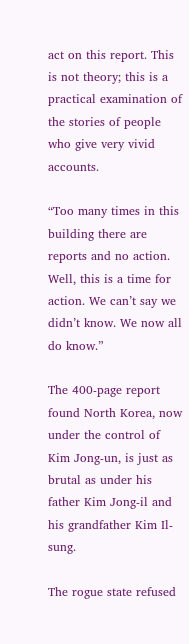act on this report. This is not theory; this is a practical examination of the stories of people who give very vivid accounts.

“Too many times in this building there are reports and no action. Well, this is a time for action. We can’t say we didn’t know. We now all do know.”

The 400-page report found North Korea, now under the control of Kim Jong-un, is just as brutal as under his father Kim Jong-il and his grandfather Kim Il-sung.

The rogue state refused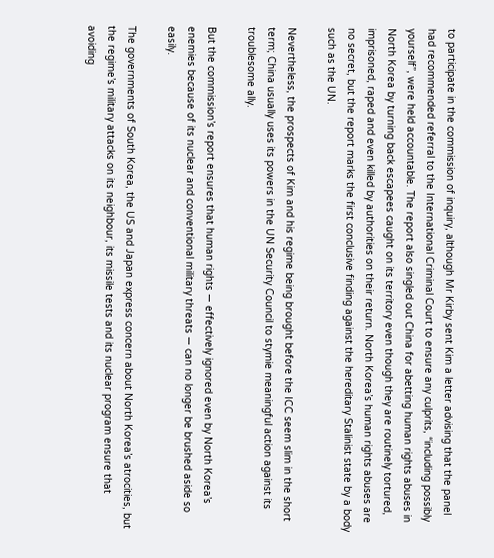to participate in the commission of inquiry, although Mr Kirby sent Kim a letter advising that the panel had recommended referral to the International Criminal Court to ensure any culprits, “including possibly yourself”, were held accountable. The report also singled out China for abetting human rights abuses in North Korea by turning back escapees caught on its territory even though they are routinely tortured, imprisoned, raped and even killed by authorities on their return. North Korea’s human rights abuses are no secret, but the report marks the first conclusive finding against the hereditary Stalinist state by a body such as the UN.

Nevertheless, the prospects of Kim and his regime being brought before the ICC seem slim in the short term; China usually uses its powers in the UN Security Council to stymie meaningful action against its troublesome ally.

But the commission’s report ensures that human rights — effectively ignored even by North Korea’s enemies because of its nuclear and conventional military threats — can no longer be brushed aside so easily.

The governments of South Korea, the US and Japan express concern about North Korea’s atrocities, but the regime’s military attacks on its neighbour, its missile tests and its nuclear program ensure that avoiding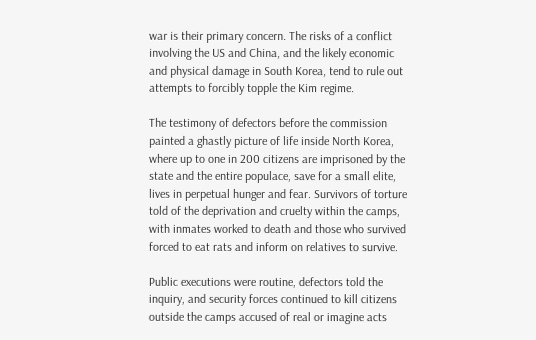war is their primary concern. The risks of a conflict involving the US and China, and the likely economic and physical damage in South Korea, tend to rule out attempts to forcibly topple the Kim regime.

The testimony of defectors before the commission painted a ghastly picture of life inside North Korea, where up to one in 200 citizens are imprisoned by the state and the entire populace, save for a small elite, lives in perpetual hunger and fear. Survivors of torture told of the deprivation and cruelty within the camps, with inmates worked to death and those who survived forced to eat rats and inform on relatives to survive.

Public executions were routine, defectors told the inquiry, and security forces continued to kill citizens outside the camps accused of real or imagine acts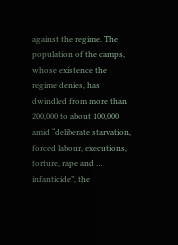against the regime. The population of the camps, whose existence the regime denies, has dwindled from more than 200,000 to about 100,000 amid “deliberate starvation, forced labour, executions, torture, rape and … infanticide”, the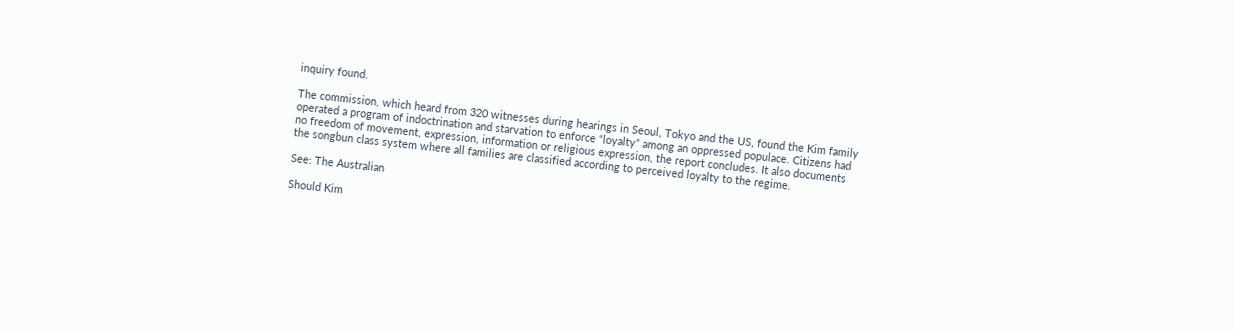inquiry found.

The commission, which heard from 320 witnesses during hearings in Seoul, Tokyo and the US, found the Kim family operated a program of indoctrination and starvation to enforce “loyalty” among an oppressed populace. Citizens had no freedom of movement, expression, information or religious expression, the report concludes. It also documents the songbun class system where all families are classified according to perceived loyalty to the regime.

See: The Australian

Should Kim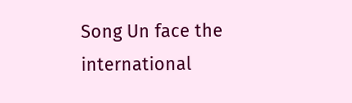Song Un face the international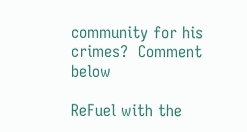community for his crimes?  Comment below

ReFuel with the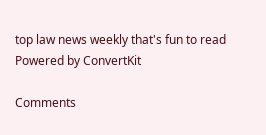top law news weekly that's fun to read
Powered by ConvertKit

Comments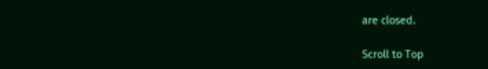are closed.

Scroll to Top